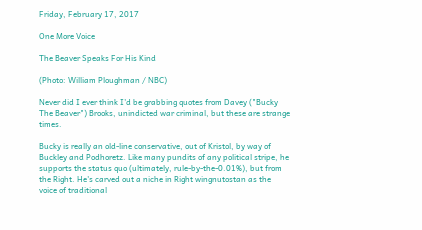Friday, February 17, 2017

One More Voice

The Beaver Speaks For His Kind

(Photo: William Ploughman / NBC)

Never did I ever think I'd be grabbing quotes from Davey ("Bucky The Beaver") Brooks, unindicted war criminal, but these are strange times.

Bucky is really an old-line conservative, out of Kristol, by way of  Buckley and Podhoretz. Like many pundits of any political stripe, he supports the status quo (ultimately, rule-by-the-0.01%), but from the Right. He's carved out a niche in Right wingnutostan as the voice of traditional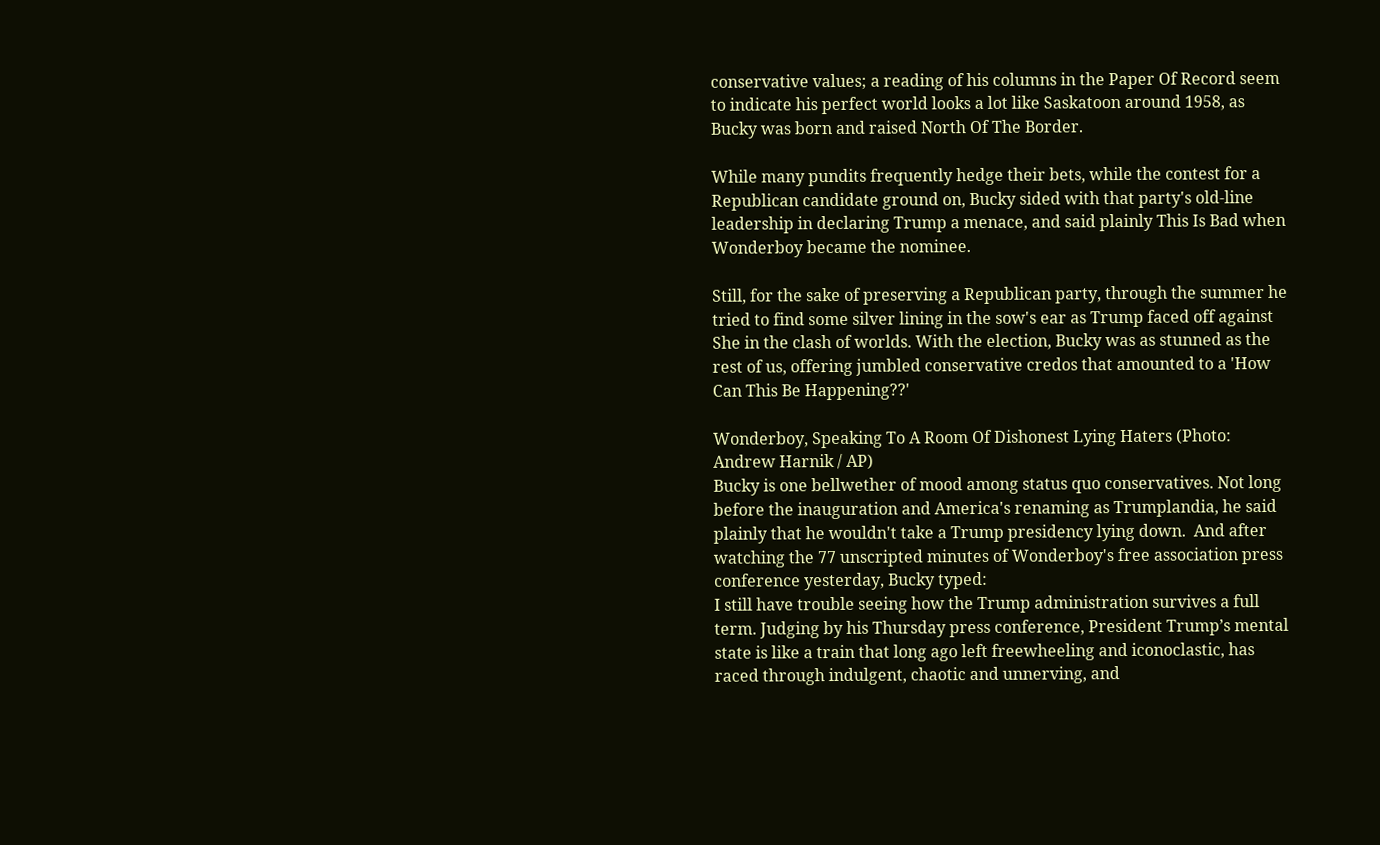conservative values; a reading of his columns in the Paper Of Record seem to indicate his perfect world looks a lot like Saskatoon around 1958, as Bucky was born and raised North Of The Border.

While many pundits frequently hedge their bets, while the contest for a Republican candidate ground on, Bucky sided with that party's old-line leadership in declaring Trump a menace, and said plainly This Is Bad when Wonderboy became the nominee.

Still, for the sake of preserving a Republican party, through the summer he tried to find some silver lining in the sow's ear as Trump faced off against She in the clash of worlds. With the election, Bucky was as stunned as the rest of us, offering jumbled conservative credos that amounted to a 'How Can This Be Happening??'

Wonderboy, Speaking To A Room Of Dishonest Lying Haters (Photo: Andrew Harnik / AP)
Bucky is one bellwether of mood among status quo conservatives. Not long before the inauguration and America's renaming as Trumplandia, he said plainly that he wouldn't take a Trump presidency lying down.  And after watching the 77 unscripted minutes of Wonderboy's free association press conference yesterday, Bucky typed:
I still have trouble seeing how the Trump administration survives a full term. Judging by his Thursday press conference, President Trump’s mental state is like a train that long ago left freewheeling and iconoclastic, has raced through indulgent, chaotic and unnerving, and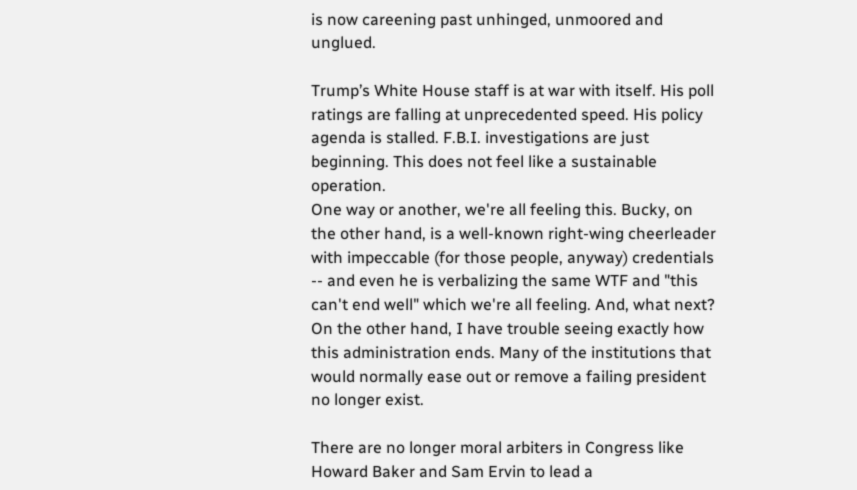is now careening past unhinged, unmoored and unglued.

Trump’s White House staff is at war with itself. His poll ratings are falling at unprecedented speed. His policy agenda is stalled. F.B.I. investigations are just beginning. This does not feel like a sustainable operation.
One way or another, we're all feeling this. Bucky, on the other hand, is a well-known right-wing cheerleader with impeccable (for those people, anyway) credentials -- and even he is verbalizing the same WTF and "this can't end well" which we're all feeling. And, what next?
On the other hand, I have trouble seeing exactly how this administration ends. Many of the institutions that would normally ease out or remove a failing president no longer exist.

There are no longer moral arbiters in Congress like Howard Baker and Sam Ervin to lead a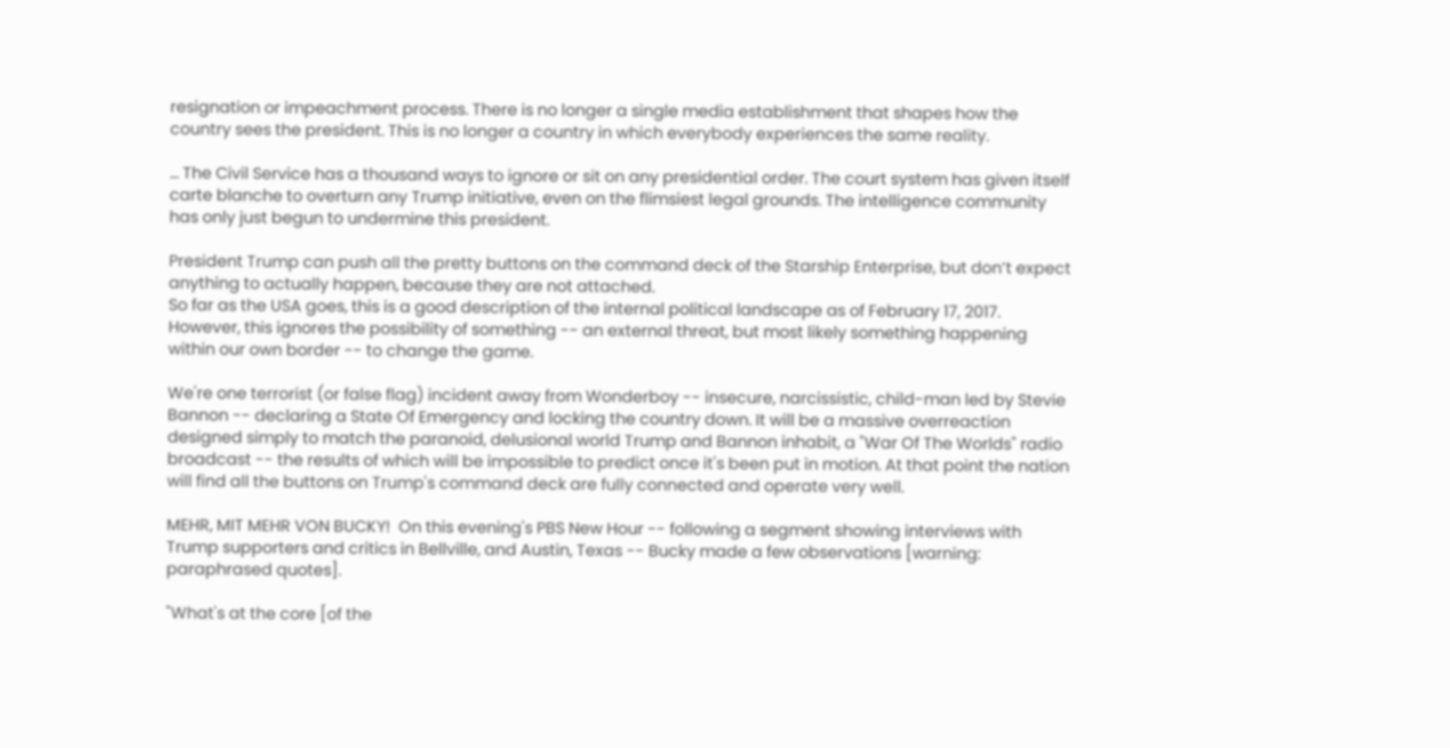resignation or impeachment process. There is no longer a single media establishment that shapes how the country sees the president. This is no longer a country in which everybody experiences the same reality.

... The Civil Service has a thousand ways to ignore or sit on any presidential order. The court system has given itself carte blanche to overturn any Trump initiative, even on the flimsiest legal grounds. The intelligence community has only just begun to undermine this president.

President Trump can push all the pretty buttons on the command deck of the Starship Enterprise, but don’t expect anything to actually happen, because they are not attached.
So far as the USA goes, this is a good description of the internal political landscape as of February 17, 2017.  However, this ignores the possibility of something -- an external threat, but most likely something happening within our own border -- to change the game.

We're one terrorist (or false flag) incident away from Wonderboy -- insecure, narcissistic, child-man led by Stevie Bannon -- declaring a State Of Emergency and locking the country down. It will be a massive overreaction designed simply to match the paranoid, delusional world Trump and Bannon inhabit, a "War Of The Worlds" radio broadcast -- the results of which will be impossible to predict once it's been put in motion. At that point the nation will find all the buttons on Trump's command deck are fully connected and operate very well.

MEHR, MIT MEHR VON BUCKY!  On this evening's PBS New Hour -- following a segment showing interviews with Trump supporters and critics in Bellville, and Austin, Texas -- Bucky made a few observations [warning: paraphrased quotes].

"What's at the core [of the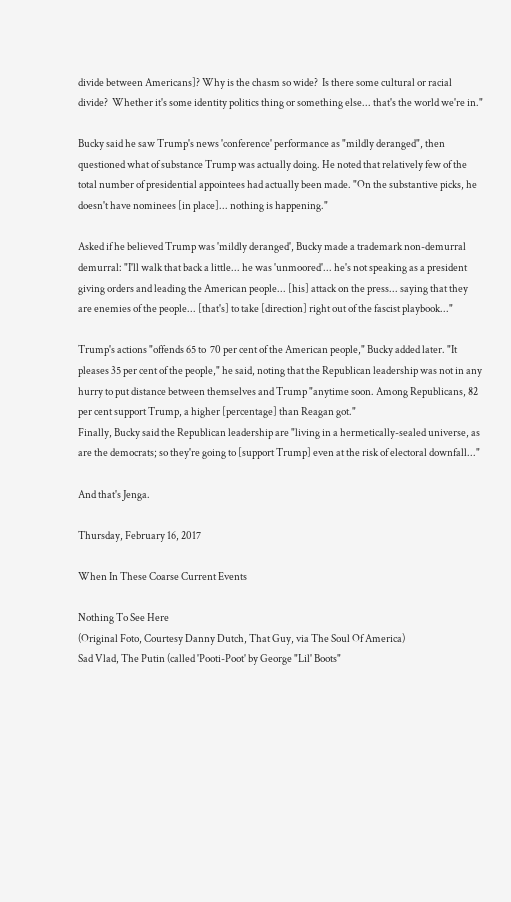divide between Americans]? Why is the chasm so wide?  Is there some cultural or racial divide?  Whether it's some identity politics thing or something else... that's the world we're in."

Bucky said he saw Trump's news 'conference' performance as "mildly deranged", then questioned what of substance Trump was actually doing. He noted that relatively few of the total number of presidential appointees had actually been made. "On the substantive picks, he doesn't have nominees [in place]... nothing is happening."

Asked if he believed Trump was 'mildly deranged', Bucky made a trademark non-demurral demurral: "I'll walk that back a little... he was 'unmoored'... he's not speaking as a president giving orders and leading the American people... [his] attack on the press... saying that they are enemies of the people... [that's] to take [direction] right out of the fascist playbook..."

Trump's actions "offends 65 to  70 per cent of the American people," Bucky added later. "It pleases 35 per cent of the people," he said, noting that the Republican leadership was not in any hurry to put distance between themselves and Trump "anytime soon. Among Republicans, 82 per cent support Trump, a higher [percentage] than Reagan got."
Finally, Bucky said the Republican leadership are "living in a hermetically-sealed universe, as are the democrats; so they're going to [support Trump] even at the risk of electoral downfall..."

And that's Jenga.

Thursday, February 16, 2017

When In These Coarse Current Events

Nothing To See Here
(Original Foto, Courtesy Danny Dutch, That Guy, via The Soul Of America)
Sad Vlad, The Putin (called 'Pooti-Poot' by George "Lil' Boots"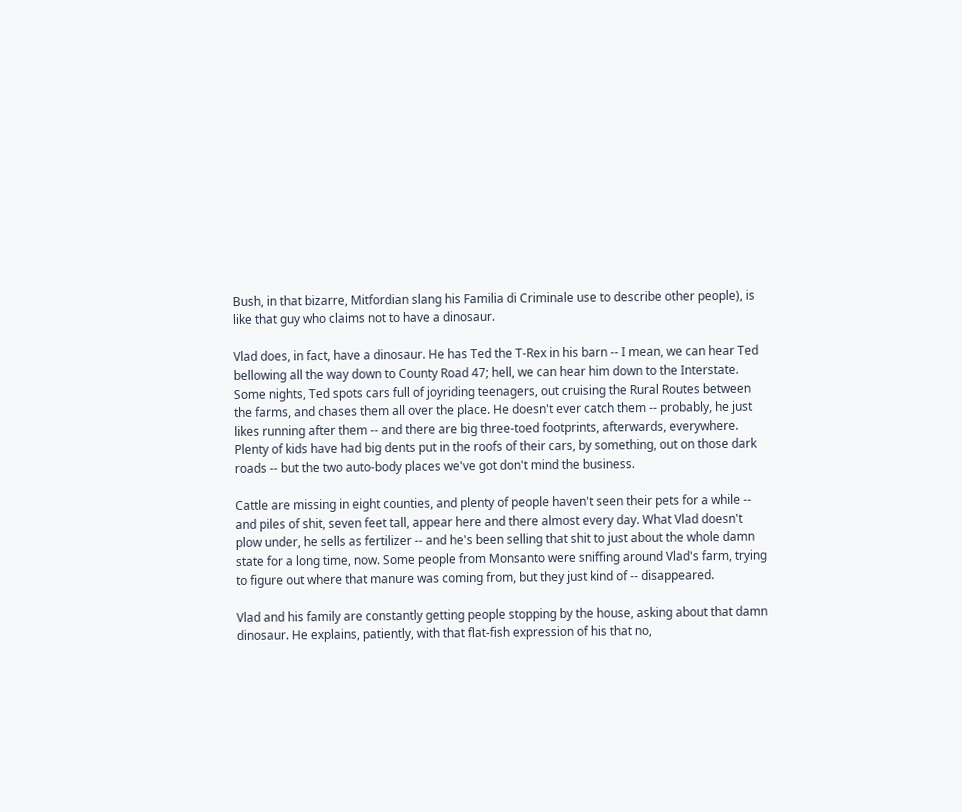Bush, in that bizarre, Mitfordian slang his Familia di Criminale use to describe other people), is like that guy who claims not to have a dinosaur.

Vlad does, in fact, have a dinosaur. He has Ted the T-Rex in his barn -- I mean, we can hear Ted bellowing all the way down to County Road 47; hell, we can hear him down to the Interstate. Some nights, Ted spots cars full of joyriding teenagers, out cruising the Rural Routes between the farms, and chases them all over the place. He doesn't ever catch them -- probably, he just likes running after them -- and there are big three-toed footprints, afterwards, everywhere. Plenty of kids have had big dents put in the roofs of their cars, by something, out on those dark roads -- but the two auto-body places we've got don't mind the business.

Cattle are missing in eight counties, and plenty of people haven't seen their pets for a while -- and piles of shit, seven feet tall, appear here and there almost every day. What Vlad doesn't plow under, he sells as fertilizer -- and he's been selling that shit to just about the whole damn state for a long time, now. Some people from Monsanto were sniffing around Vlad's farm, trying to figure out where that manure was coming from, but they just kind of -- disappeared.

Vlad and his family are constantly getting people stopping by the house, asking about that damn dinosaur. He explains, patiently, with that flat-fish expression of his that no,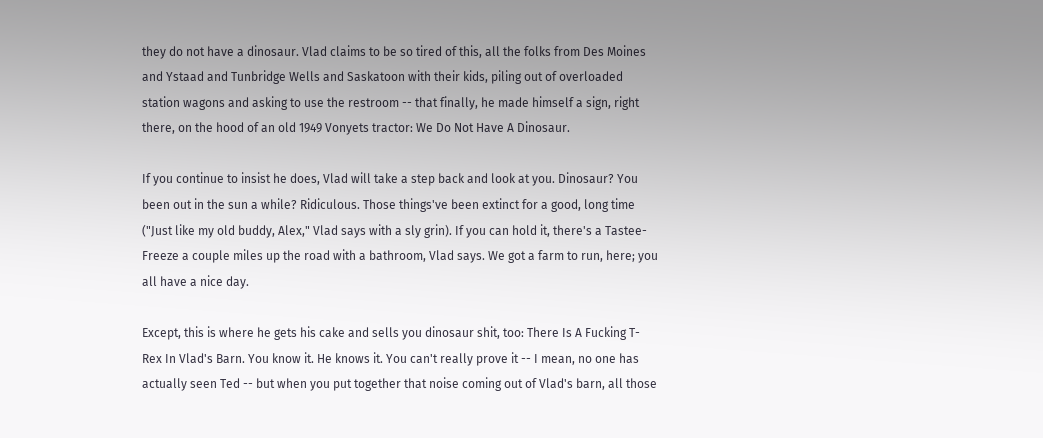they do not have a dinosaur. Vlad claims to be so tired of this, all the folks from Des Moines and Ystaad and Tunbridge Wells and Saskatoon with their kids, piling out of overloaded station wagons and asking to use the restroom -- that finally, he made himself a sign, right there, on the hood of an old 1949 Vonyets tractor: We Do Not Have A Dinosaur.

If you continue to insist he does, Vlad will take a step back and look at you. Dinosaur? You been out in the sun a while? Ridiculous. Those things've been extinct for a good, long time ("Just like my old buddy, Alex," Vlad says with a sly grin). If you can hold it, there's a Tastee-Freeze a couple miles up the road with a bathroom, Vlad says. We got a farm to run, here; you all have a nice day.

Except, this is where he gets his cake and sells you dinosaur shit, too: There Is A Fucking T-Rex In Vlad's Barn. You know it. He knows it. You can't really prove it -- I mean, no one has actually seen Ted -- but when you put together that noise coming out of Vlad's barn, all those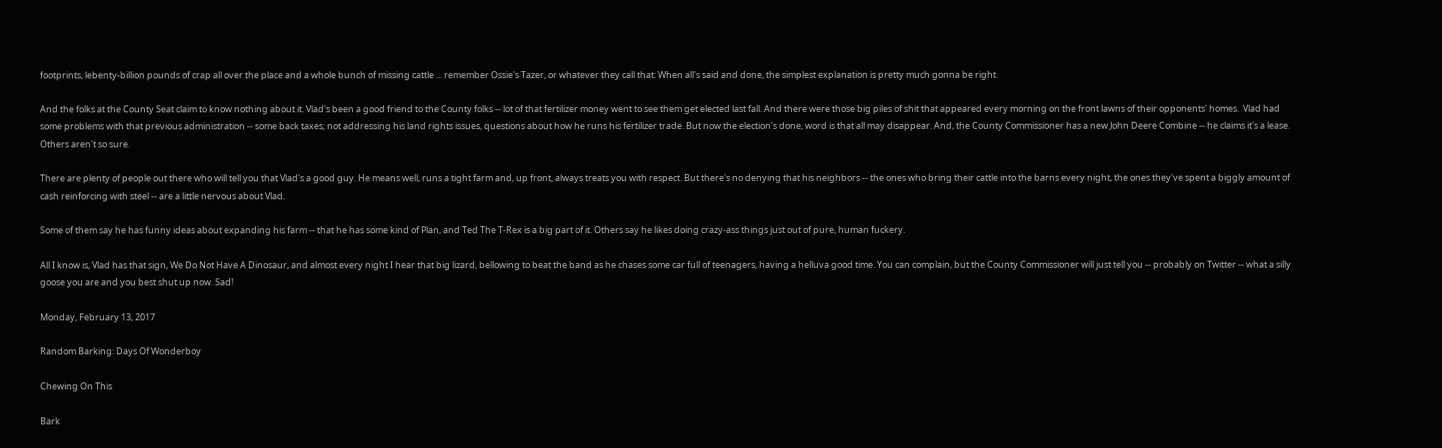footprints, lebenty-billion pounds of crap all over the place and a whole bunch of missing cattle ... remember Ossie's Tazer, or whatever they call that: When all's said and done, the simplest explanation is pretty much gonna be right.

And the folks at the County Seat claim to know nothing about it. Vlad's been a good friend to the County folks -- lot of that fertilizer money went to see them get elected last fall. And there were those big piles of shit that appeared every morning on the front lawns of their opponents' homes.  Vlad had some problems with that previous administration -- some back taxes; not addressing his land rights issues, questions about how he runs his fertilizer trade. But now the election's done, word is that all may disappear. And, the County Commissioner has a new John Deere Combine -- he claims it's a lease. Others aren't so sure.

There are plenty of people out there who will tell you that Vlad's a good guy. He means well, runs a tight farm and, up front, always treats you with respect. But there's no denying that his neighbors -- the ones who bring their cattle into the barns every night, the ones they've spent a biggly amount of cash reinforcing with steel -- are a little nervous about Vlad.

Some of them say he has funny ideas about expanding his farm -- that he has some kind of Plan, and Ted The T-Rex is a big part of it. Others say he likes doing crazy-ass things just out of pure, human fuckery.

All I know is, Vlad has that sign, We Do Not Have A Dinosaur, and almost every night I hear that big lizard, bellowing to beat the band as he chases some car full of teenagers, having a helluva good time. You can complain, but the County Commissioner will just tell you -- probably on Twitter -- what a silly goose you are and you best shut up now. Sad!

Monday, February 13, 2017

Random Barking: Days Of Wonderboy

Chewing On This

Bark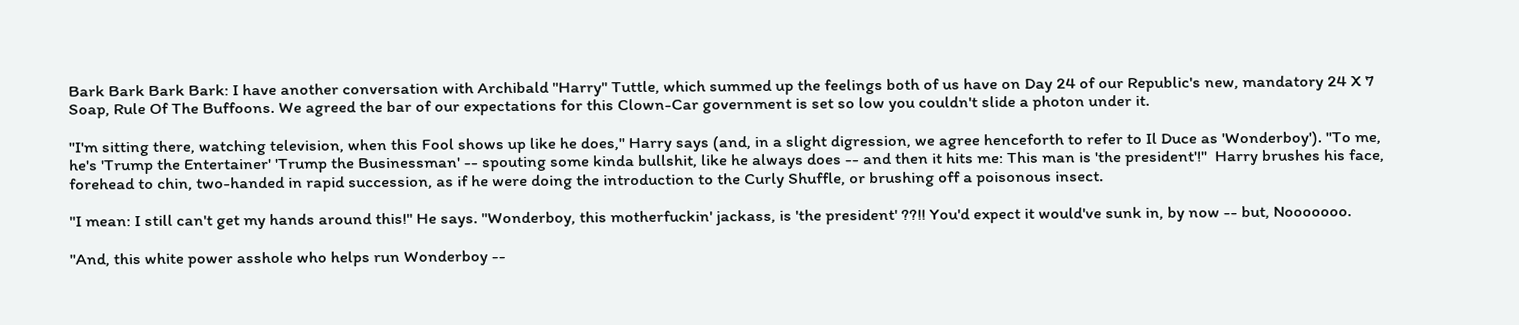Bark Bark Bark Bark: I have another conversation with Archibald "Harry" Tuttle, which summed up the feelings both of us have on Day 24 of our Republic's new, mandatory 24 X 7 Soap, Rule Of The Buffoons. We agreed the bar of our expectations for this Clown-Car government is set so low you couldn't slide a photon under it.

"I'm sitting there, watching television, when this Fool shows up like he does," Harry says (and, in a slight digression, we agree henceforth to refer to Il Duce as 'Wonderboy'). "To me, he's 'Trump the Entertainer' 'Trump the Businessman' -- spouting some kinda bullshit, like he always does -- and then it hits me: This man is 'the president'!"  Harry brushes his face, forehead to chin, two-handed in rapid succession, as if he were doing the introduction to the Curly Shuffle, or brushing off a poisonous insect.

"I mean: I still can't get my hands around this!" He says. "Wonderboy, this motherfuckin' jackass, is 'the president' ??!! You'd expect it would've sunk in, by now -- but, Nooooooo.

"And, this white power asshole who helps run Wonderboy --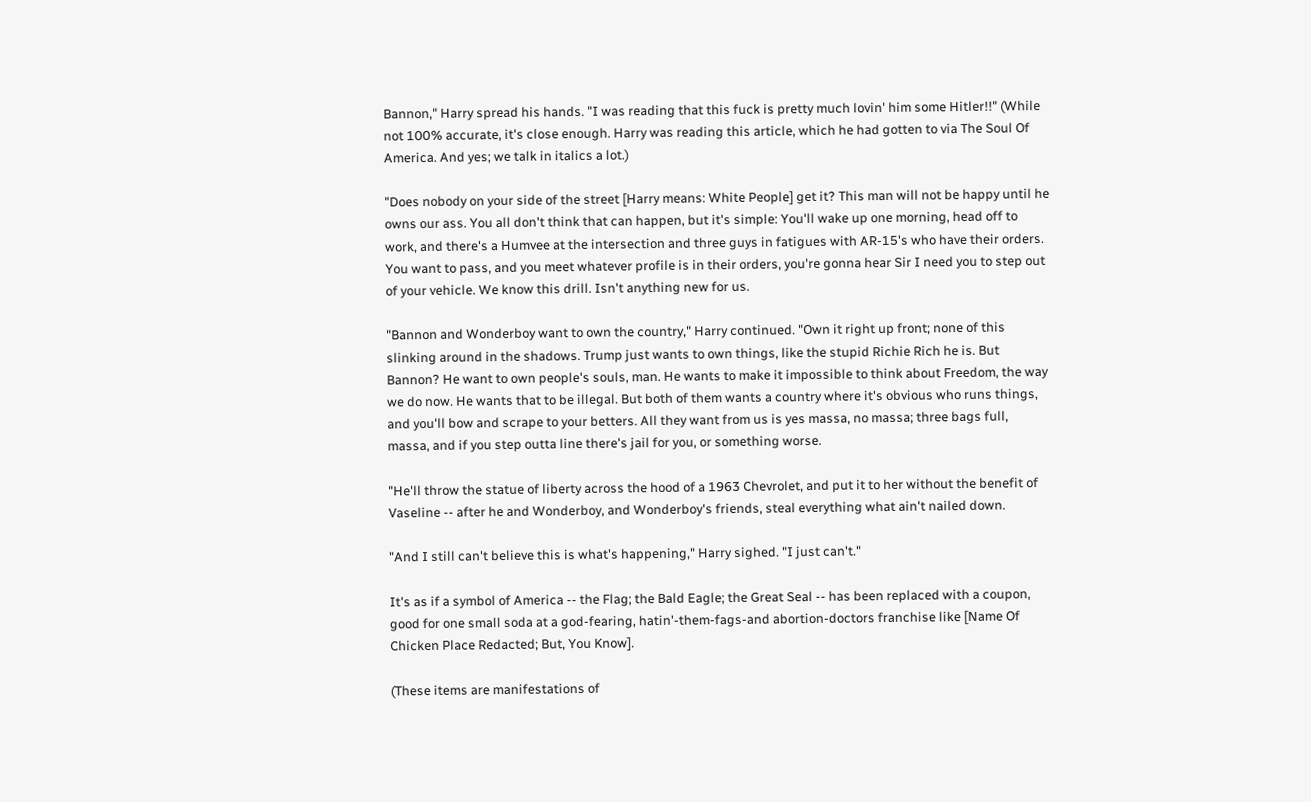Bannon," Harry spread his hands. "I was reading that this fuck is pretty much lovin' him some Hitler!!" (While not 100% accurate, it's close enough. Harry was reading this article, which he had gotten to via The Soul Of America. And yes; we talk in italics a lot.)

"Does nobody on your side of the street [Harry means: White People] get it? This man will not be happy until he owns our ass. You all don't think that can happen, but it's simple: You'll wake up one morning, head off to work, and there's a Humvee at the intersection and three guys in fatigues with AR-15's who have their orders. You want to pass, and you meet whatever profile is in their orders, you're gonna hear Sir I need you to step out of your vehicle. We know this drill. Isn't anything new for us.

"Bannon and Wonderboy want to own the country," Harry continued. "Own it right up front; none of this slinking around in the shadows. Trump just wants to own things, like the stupid Richie Rich he is. But Bannon? He want to own people's souls, man. He wants to make it impossible to think about Freedom, the way we do now. He wants that to be illegal. But both of them wants a country where it's obvious who runs things, and you'll bow and scrape to your betters. All they want from us is yes massa, no massa; three bags full, massa, and if you step outta line there's jail for you, or something worse.

"He'll throw the statue of liberty across the hood of a 1963 Chevrolet, and put it to her without the benefit of Vaseline -- after he and Wonderboy, and Wonderboy's friends, steal everything what ain't nailed down.

"And I still can't believe this is what's happening," Harry sighed. "I just can't."

It's as if a symbol of America -- the Flag; the Bald Eagle; the Great Seal -- has been replaced with a coupon, good for one small soda at a god-fearing, hatin'-them-fags-and abortion-doctors franchise like [Name Of Chicken Place Redacted; But, You Know].

(These items are manifestations of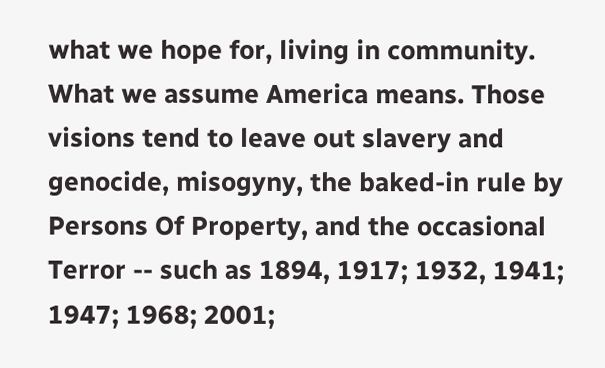what we hope for, living in community. What we assume America means. Those visions tend to leave out slavery and genocide, misogyny, the baked-in rule by Persons Of Property, and the occasional Terror -- such as 1894, 1917; 1932, 1941; 1947; 1968; 2001;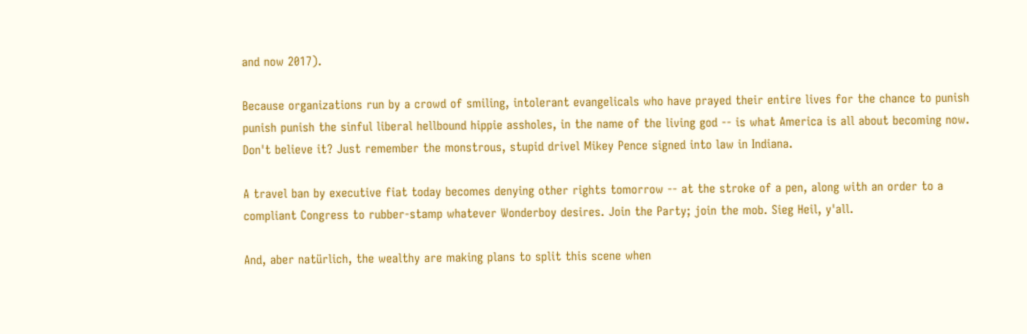and now 2017).

Because organizations run by a crowd of smiling, intolerant evangelicals who have prayed their entire lives for the chance to punish punish punish the sinful liberal hellbound hippie assholes, in the name of the living god -- is what America is all about becoming now. Don't believe it? Just remember the monstrous, stupid drivel Mikey Pence signed into law in Indiana.

A travel ban by executive fiat today becomes denying other rights tomorrow -- at the stroke of a pen, along with an order to a compliant Congress to rubber-stamp whatever Wonderboy desires. Join the Party; join the mob. Sieg Heil, y'all.

And, aber natürlich, the wealthy are making plans to split this scene when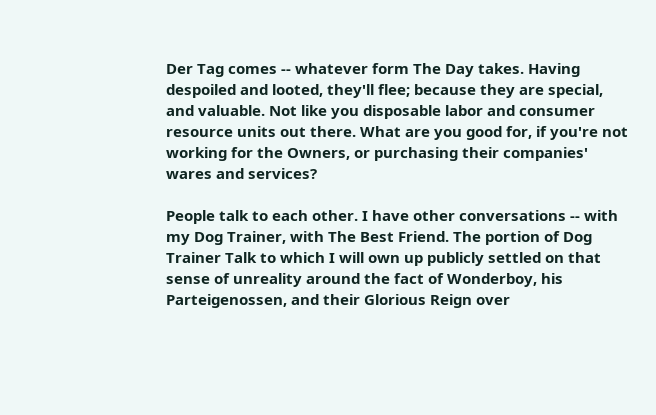Der Tag comes -- whatever form The Day takes. Having despoiled and looted, they'll flee; because they are special, and valuable. Not like you disposable labor and consumer resource units out there. What are you good for, if you're not working for the Owners, or purchasing their companies' wares and services?

People talk to each other. I have other conversations -- with my Dog Trainer, with The Best Friend. The portion of Dog Trainer Talk to which I will own up publicly settled on that sense of unreality around the fact of Wonderboy, his Parteigenossen, and their Glorious Reign over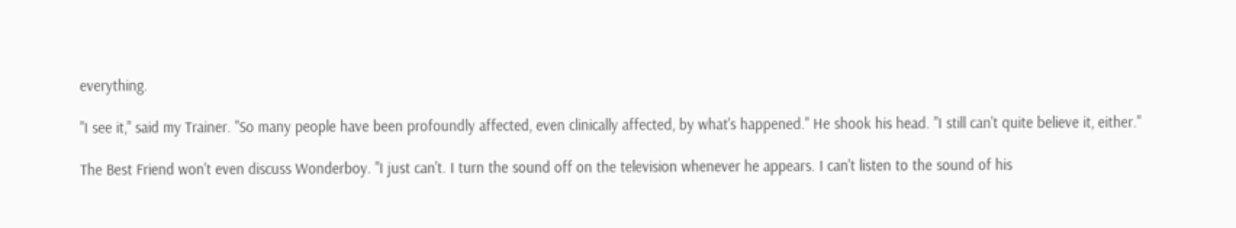everything.

"I see it," said my Trainer. "So many people have been profoundly affected, even clinically affected, by what's happened." He shook his head. "I still can't quite believe it, either."

The Best Friend won't even discuss Wonderboy. "I just can't. I turn the sound off on the television whenever he appears. I can't listen to the sound of his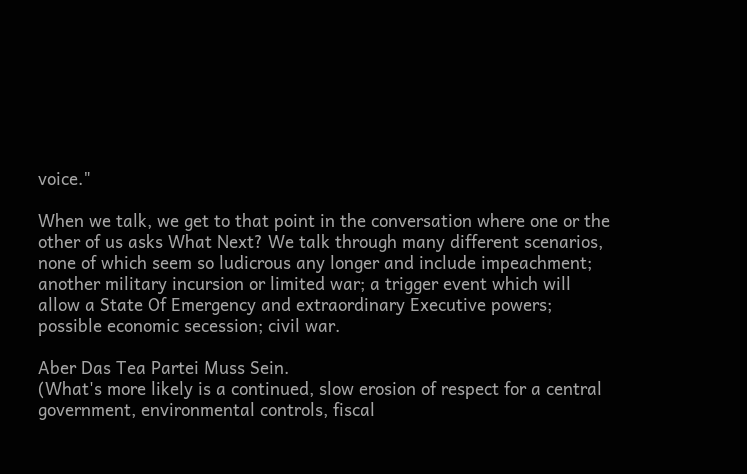voice."

When we talk, we get to that point in the conversation where one or the other of us asks What Next? We talk through many different scenarios, none of which seem so ludicrous any longer and include impeachment; another military incursion or limited war; a trigger event which will allow a State Of Emergency and extraordinary Executive powers; possible economic secession; civil war.

Aber Das Tea Partei Muss Sein.
(What's more likely is a continued, slow erosion of respect for a central government, environmental controls, fiscal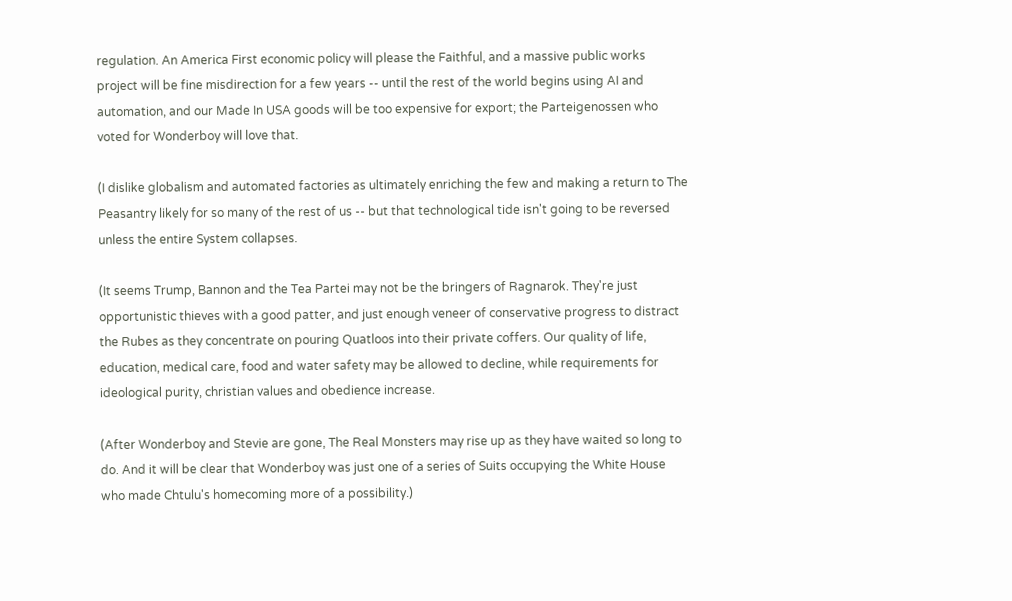regulation. An America First economic policy will please the Faithful, and a massive public works project will be fine misdirection for a few years -- until the rest of the world begins using AI and automation, and our Made In USA goods will be too expensive for export; the Parteigenossen who voted for Wonderboy will love that.

(I dislike globalism and automated factories as ultimately enriching the few and making a return to The Peasantry likely for so many of the rest of us -- but that technological tide isn't going to be reversed unless the entire System collapses.

(It seems Trump, Bannon and the Tea Partei may not be the bringers of Ragnarok. They're just opportunistic thieves with a good patter, and just enough veneer of conservative progress to distract the Rubes as they concentrate on pouring Quatloos into their private coffers. Our quality of life, education, medical care, food and water safety may be allowed to decline, while requirements for ideological purity, christian values and obedience increase.

(After Wonderboy and Stevie are gone, The Real Monsters may rise up as they have waited so long to do. And it will be clear that Wonderboy was just one of a series of Suits occupying the White House who made Chtulu's homecoming more of a possibility.)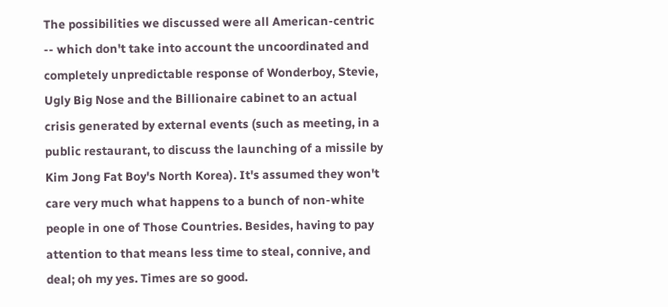The possibilities we discussed were all American-centric -- which don't take into account the uncoordinated and completely unpredictable response of Wonderboy, Stevie, Ugly Big Nose and the Billionaire cabinet to an actual crisis generated by external events (such as meeting, in a public restaurant, to discuss the launching of a missile by Kim Jong Fat Boy's North Korea). It's assumed they won't care very much what happens to a bunch of non-white people in one of Those Countries. Besides, having to pay attention to that means less time to steal, connive, and deal; oh my yes. Times are so good.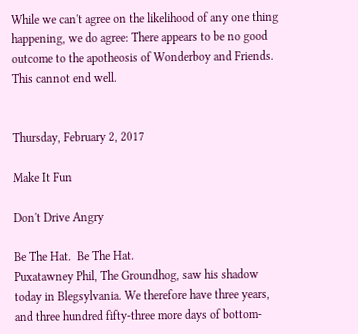While we can't agree on the likelihood of any one thing happening, we do agree: There appears to be no good outcome to the apotheosis of Wonderboy and Friends. This cannot end well.


Thursday, February 2, 2017

Make It Fun

Don't Drive Angry

Be The Hat.  Be The Hat.
Puxatawney Phil, The Groundhog, saw his shadow today in Blegsylvania. We therefore have three years, and three hundred fifty-three more days of bottom-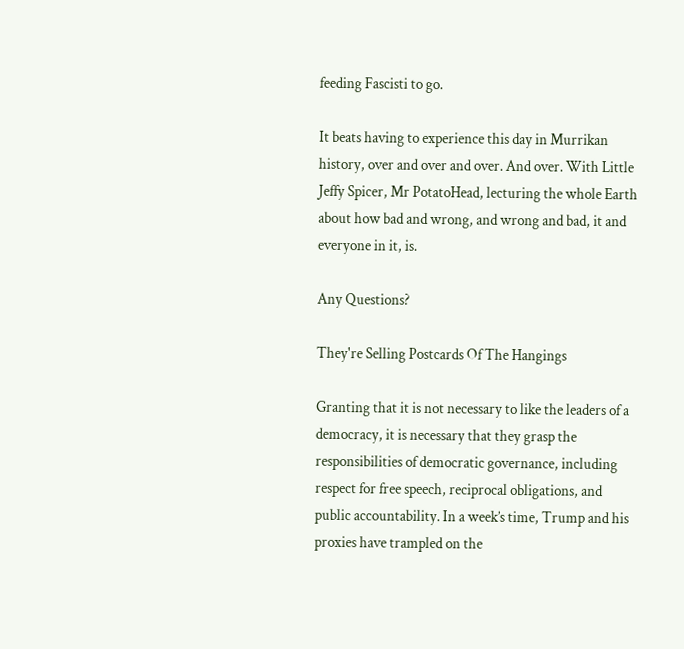feeding Fascisti to go.

It beats having to experience this day in Murrikan history, over and over and over. And over. With Little Jeffy Spicer, Mr PotatoHead, lecturing the whole Earth about how bad and wrong, and wrong and bad, it and everyone in it, is.

Any Questions?

They're Selling Postcards Of The Hangings

Granting that it is not necessary to like the leaders of a democracy, it is necessary that they grasp the responsibilities of democratic governance, including respect for free speech, reciprocal obligations, and public accountability. In a week’s time, Trump and his proxies have trampled on the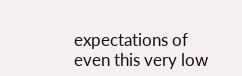expectations of even this very low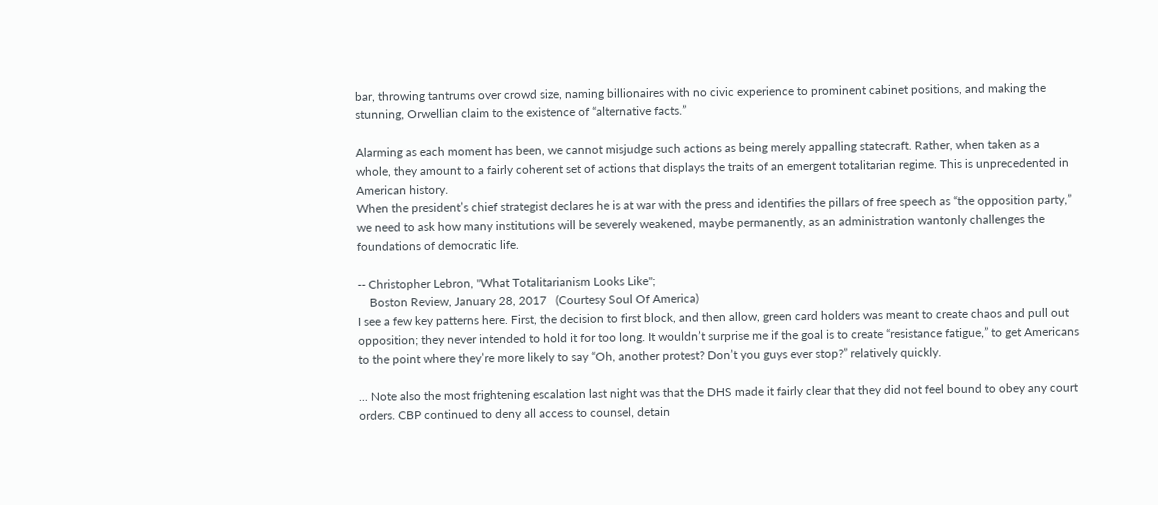bar, throwing tantrums over crowd size, naming billionaires with no civic experience to prominent cabinet positions, and making the stunning, Orwellian claim to the existence of “alternative facts.”

Alarming as each moment has been, we cannot misjudge such actions as being merely appalling statecraft. Rather, when taken as a whole, they amount to a fairly coherent set of actions that displays the traits of an emergent totalitarian regime. This is unprecedented in American history.
When the president’s chief strategist declares he is at war with the press and identifies the pillars of free speech as “the opposition party,” we need to ask how many institutions will be severely weakened, maybe permanently, as an administration wantonly challenges the foundations of democratic life.

-- Christopher Lebron, "What Totalitarianism Looks Like";
    Boston Review, January 28, 2017   (Courtesy Soul Of America)
I see a few key patterns here. First, the decision to first block, and then allow, green card holders was meant to create chaos and pull out opposition; they never intended to hold it for too long. It wouldn’t surprise me if the goal is to create “resistance fatigue,” to get Americans to the point where they’re more likely to say “Oh, another protest? Don’t you guys ever stop?” relatively quickly.

... Note also the most frightening escalation last night was that the DHS made it fairly clear that they did not feel bound to obey any court orders. CBP continued to deny all access to counsel, detain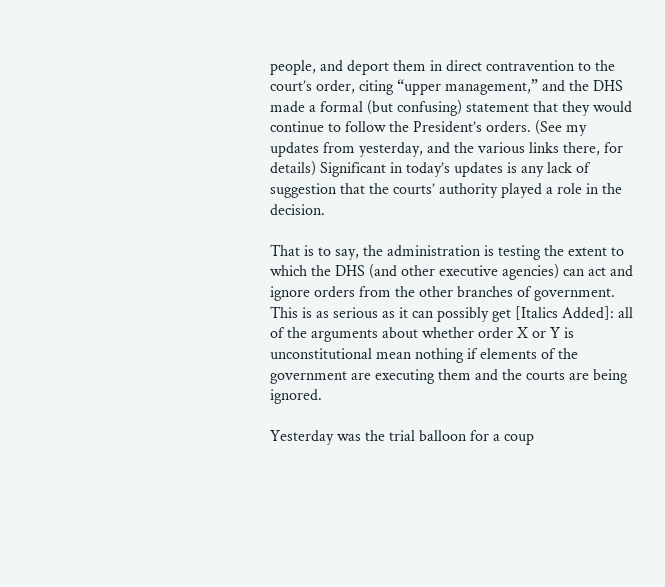people, and deport them in direct contravention to the court’s order, citing “upper management,” and the DHS made a formal (but confusing) statement that they would continue to follow the President’s orders. (See my updates from yesterday, and the various links there, for details) Significant in today’s updates is any lack of suggestion that the courts’ authority played a role in the decision.

That is to say, the administration is testing the extent to which the DHS (and other executive agencies) can act and ignore orders from the other branches of government. This is as serious as it can possibly get [Italics Added]: all of the arguments about whether order X or Y is unconstitutional mean nothing if elements of the government are executing them and the courts are being ignored.

Yesterday was the trial balloon for a coup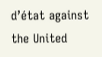d’état against the United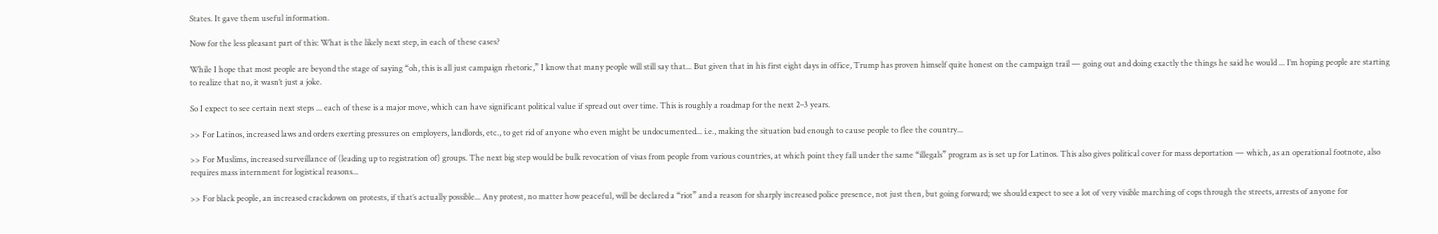States. It gave them useful information.

Now for the less pleasant part of this: What is the likely next step, in each of these cases?

While I hope that most people are beyond the stage of saying “oh, this is all just campaign rhetoric,” I know that many people will still say that... But given that in his first eight days in office, Trump has proven himself quite honest on the campaign trail — going out and doing exactly the things he said he would ... I’m hoping people are starting to realize that no, it wasn’t just a joke.

So I expect to see certain next steps ... each of these is a major move, which can have significant political value if spread out over time. This is roughly a roadmap for the next 2–3 years.

>> For Latinos, increased laws and orders exerting pressures on employers, landlords, etc., to get rid of anyone who even might be undocumented... i.e., making the situation bad enough to cause people to flee the country...

>> For Muslims, increased surveillance of (leading up to registration of) groups. The next big step would be bulk revocation of visas from people from various countries, at which point they fall under the same “illegals” program as is set up for Latinos. This also gives political cover for mass deportation — which, as an operational footnote, also requires mass internment for logistical reasons...

>> For black people, an increased crackdown on protests, if that’s actually possible... Any protest, no matter how peaceful, will be declared a “riot” and a reason for sharply increased police presence, not just then, but going forward; we should expect to see a lot of very visible marching of cops through the streets, arrests of anyone for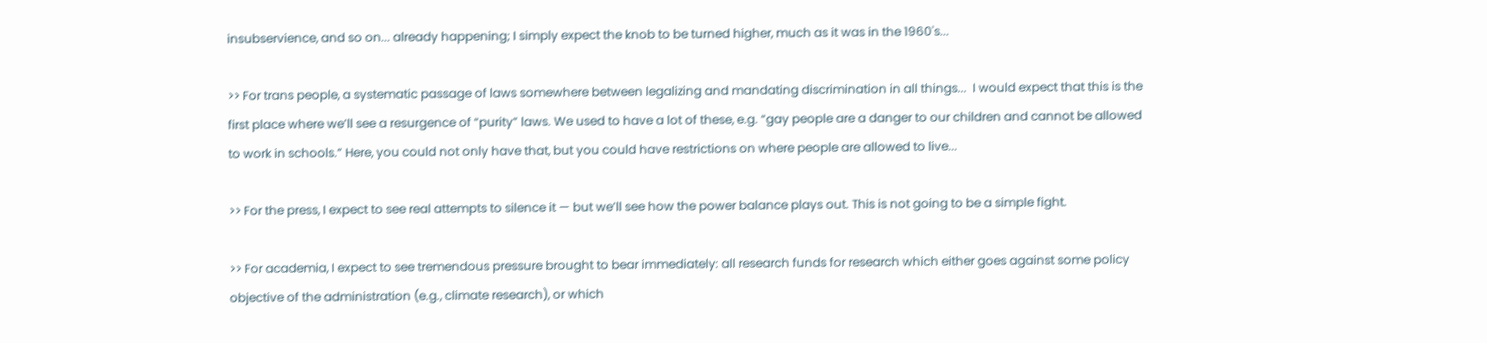insubservience, and so on... already happening; I simply expect the knob to be turned higher, much as it was in the 1960's...

>> For trans people, a systematic passage of laws somewhere between legalizing and mandating discrimination in all things...  I would expect that this is the first place where we’ll see a resurgence of “purity” laws. We used to have a lot of these, e.g. “gay people are a danger to our children and cannot be allowed to work in schools.” Here, you could not only have that, but you could have restrictions on where people are allowed to live...

>> For the press, I expect to see real attempts to silence it — but we’ll see how the power balance plays out. This is not going to be a simple fight.

>> For academia, I expect to see tremendous pressure brought to bear immediately: all research funds for research which either goes against some policy objective of the administration (e.g., climate research), or which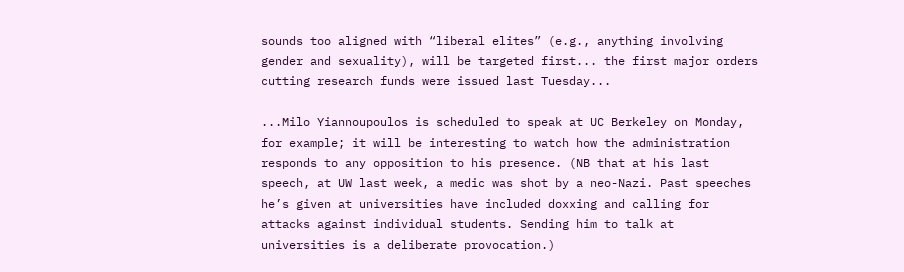sounds too aligned with “liberal elites” (e.g., anything involving gender and sexuality), will be targeted first... the first major orders cutting research funds were issued last Tuesday...

...Milo Yiannoupoulos is scheduled to speak at UC Berkeley on Monday, for example; it will be interesting to watch how the administration responds to any opposition to his presence. (NB that at his last speech, at UW last week, a medic was shot by a neo-Nazi. Past speeches he’s given at universities have included doxxing and calling for attacks against individual students. Sending him to talk at universities is a deliberate provocation.)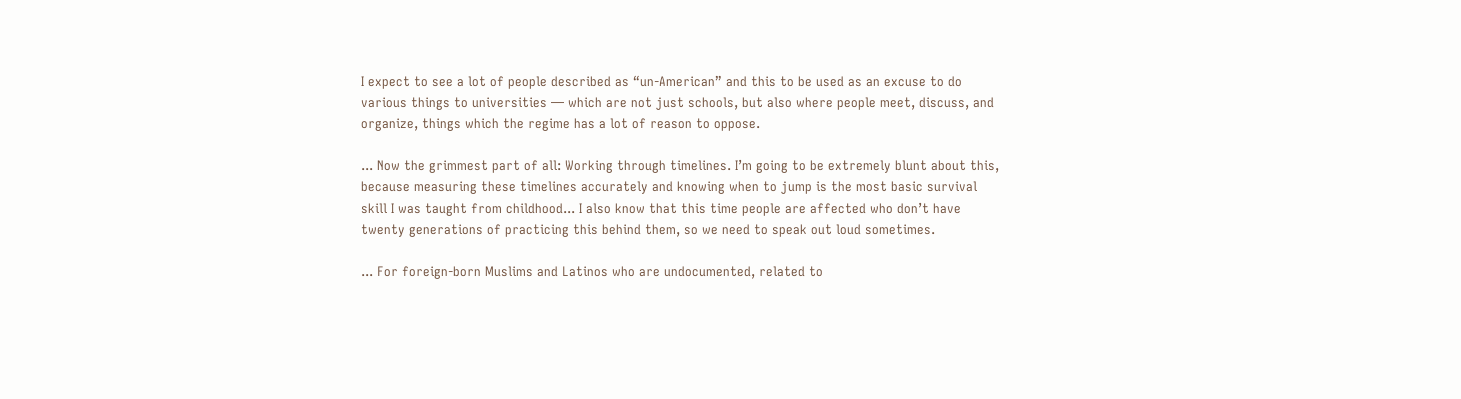I expect to see a lot of people described as “un-American” and this to be used as an excuse to do various things to universities — which are not just schools, but also where people meet, discuss, and organize, things which the regime has a lot of reason to oppose.

... Now the grimmest part of all: Working through timelines. I’m going to be extremely blunt about this, because measuring these timelines accurately and knowing when to jump is the most basic survival skill I was taught from childhood... I also know that this time people are affected who don’t have twenty generations of practicing this behind them, so we need to speak out loud sometimes.

... For foreign-born Muslims and Latinos who are undocumented, related to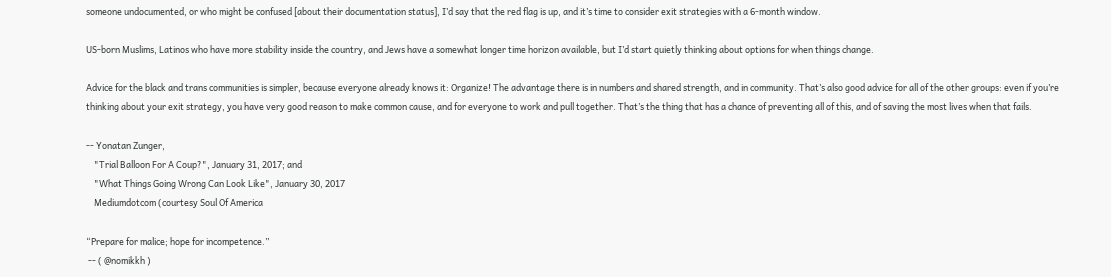someone undocumented, or who might be confused [about their documentation status], I’d say that the red flag is up, and it’s time to consider exit strategies with a 6-month window.

US-born Muslims, Latinos who have more stability inside the country, and Jews have a somewhat longer time horizon available, but I’d start quietly thinking about options for when things change.

Advice for the black and trans communities is simpler, because everyone already knows it: Organize! The advantage there is in numbers and shared strength, and in community. That’s also good advice for all of the other groups: even if you’re thinking about your exit strategy, you have very good reason to make common cause, and for everyone to work and pull together. That’s the thing that has a chance of preventing all of this, and of saving the most lives when that fails.

-- Yonatan Zunger,
    "Trial Balloon For A Coup?", January 31, 2017; and
    "What Things Going Wrong Can Look Like", January 30, 2017
    Mediumdotcom (courtesy Soul Of America

“Prepare for malice; hope for incompetence.”
 -- ( @nomikkh )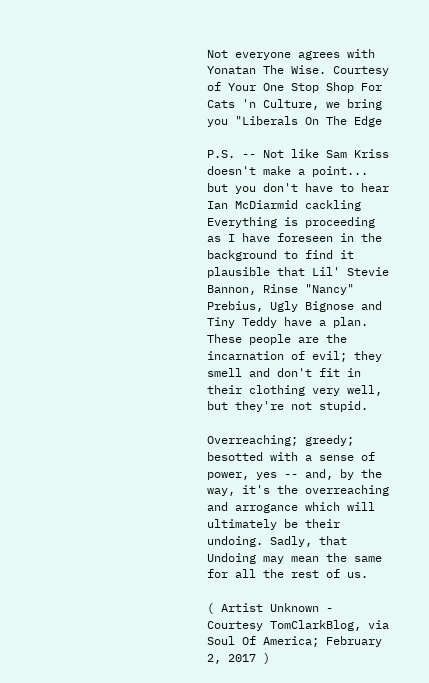Not everyone agrees with Yonatan The Wise. Courtesy of Your One Stop Shop For Cats 'n Culture, we bring you "Liberals On The Edge

P.S. -- Not like Sam Kriss doesn't make a point... but you don't have to hear Ian McDiarmid cackling Everything is proceeding as I have foreseen in the background to find it plausible that Lil' Stevie Bannon, Rinse "Nancy" Prebius, Ugly Bignose and Tiny Teddy have a plan. These people are the incarnation of evil; they smell and don't fit in their clothing very well, but they're not stupid.

Overreaching; greedy; besotted with a sense of power, yes -- and, by the way, it's the overreaching and arrogance which will ultimately be their undoing. Sadly, that Undoing may mean the same for all the rest of us.

( Artist Unknown - Courtesy TomClarkBlog, via Soul Of America; February 2, 2017 )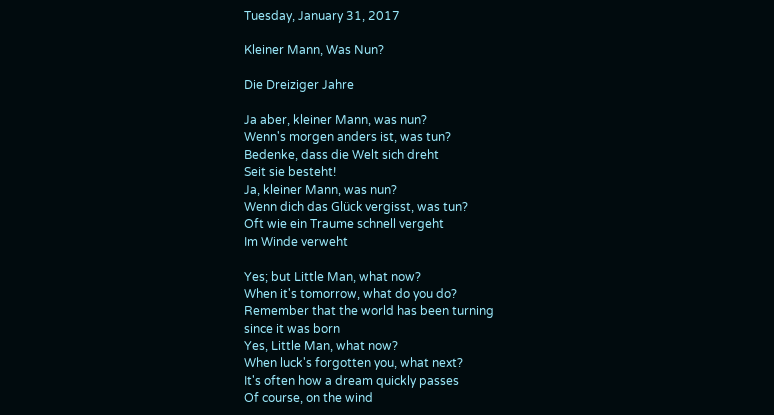Tuesday, January 31, 2017

Kleiner Mann, Was Nun?

Die Dreiziger Jahre

Ja aber, kleiner Mann, was nun?
Wenn's morgen anders ist, was tun?
Bedenke, dass die Welt sich dreht
Seit sie besteht!
Ja, kleiner Mann, was nun?
Wenn dich das Glück vergisst, was tun?
Oft wie ein Traume schnell vergeht
Im Winde verweht

Yes; but Little Man, what now?
When it's tomorrow, what do you do?
Remember that the world has been turning
since it was born
Yes, Little Man, what now?
When luck's forgotten you, what next?
It's often how a dream quickly passes
Of course, on the wind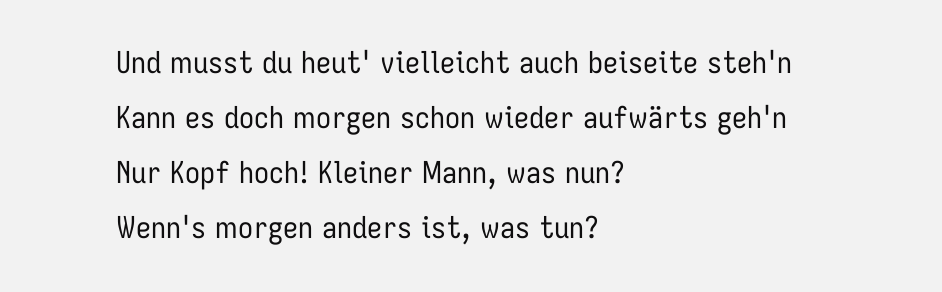Und musst du heut' vielleicht auch beiseite steh'n
Kann es doch morgen schon wieder aufwärts geh'n
Nur Kopf hoch! Kleiner Mann, was nun?
Wenn's morgen anders ist, was tun?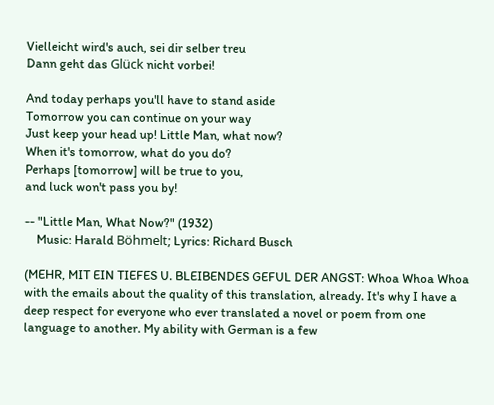Vielleicht wird's auch, sei dir selber treu
Dann geht das Glück nicht vorbei!

And today perhaps you'll have to stand aside
Tomorrow you can continue on your way
Just keep your head up! Little Man, what now?
When it's tomorrow, what do you do?
Perhaps [tomorrow] will be true to you,
and luck won't pass you by!

-- "Little Man, What Now?" (1932)
    Music: Harald Böhmelt; Lyrics: Richard Busch

(MEHR, MIT EIN TIEFES U. BLEIBENDES GEFUL DER ANGST: Whoa Whoa Whoa with the emails about the quality of this translation, already. It's why I have a deep respect for everyone who ever translated a novel or poem from one language to another. My ability with German is a few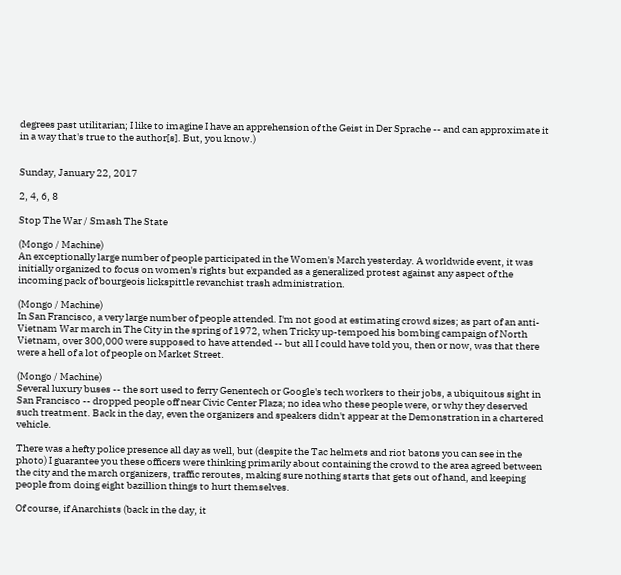degrees past utilitarian; I like to imagine I have an apprehension of the Geist in Der Sprache -- and can approximate it in a way that's true to the author[s]. But, you know.)


Sunday, January 22, 2017

2, 4, 6, 8

Stop The War / Smash The State

(Mongo / Machine)
An exceptionally large number of people participated in the Women's March yesterday. A worldwide event, it was initially organized to focus on women's rights but expanded as a generalized protest against any aspect of the incoming pack of bourgeois lickspittle revanchist trash administration.

(Mongo / Machine)
In San Francisco, a very large number of people attended. I'm not good at estimating crowd sizes; as part of an anti-Vietnam War march in The City in the spring of 1972, when Tricky up-tempoed his bombing campaign of North Vietnam, over 300,000 were supposed to have attended -- but all I could have told you, then or now, was that there were a hell of a lot of people on Market Street.

(Mongo / Machine)
Several luxury buses -- the sort used to ferry Genentech or Google's tech workers to their jobs, a ubiquitous sight in San Francisco -- dropped people off near Civic Center Plaza; no idea who these people were, or why they deserved such treatment. Back in the day, even the organizers and speakers didn't appear at the Demonstration in a chartered vehicle.

There was a hefty police presence all day as well, but (despite the Tac helmets and riot batons you can see in the photo) I guarantee you these officers were thinking primarily about containing the crowd to the area agreed between the city and the march organizers, traffic reroutes, making sure nothing starts that gets out of hand, and keeping people from doing eight bazillion things to hurt themselves.

Of course, if Anarchists (back in the day, it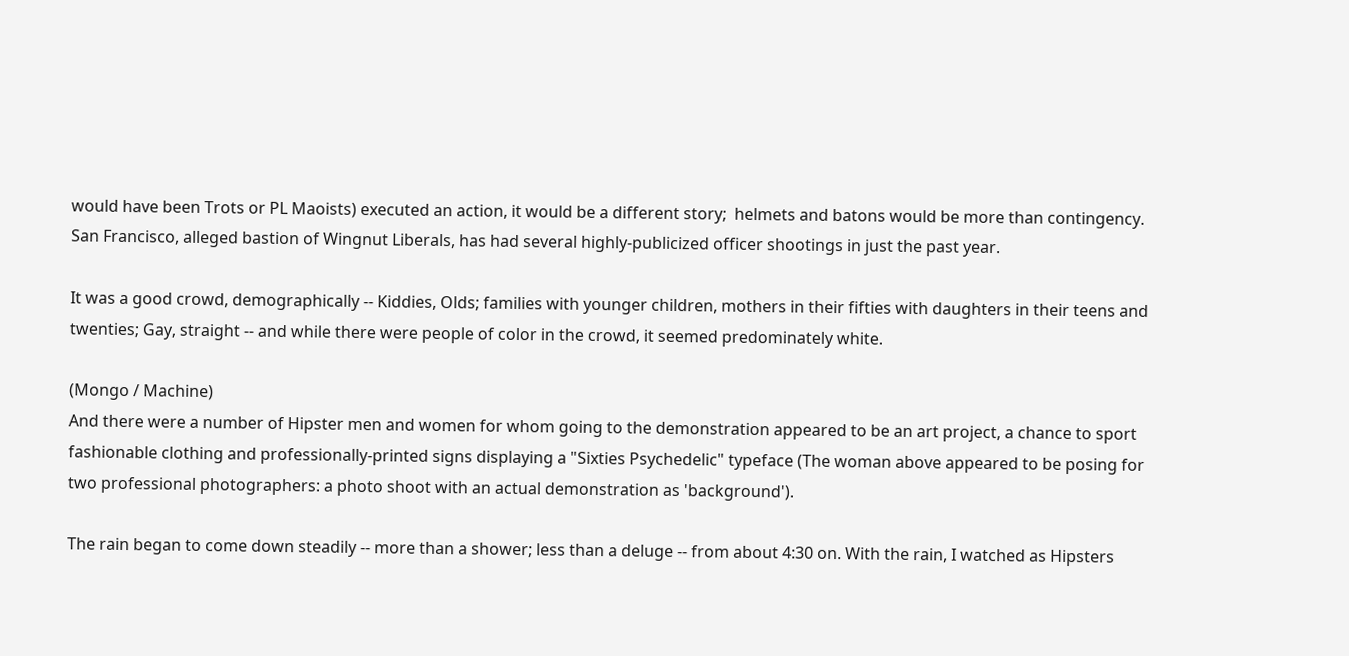would have been Trots or PL Maoists) executed an action, it would be a different story;  helmets and batons would be more than contingency. San Francisco, alleged bastion of Wingnut Liberals, has had several highly-publicized officer shootings in just the past year.

It was a good crowd, demographically -- Kiddies, Olds; families with younger children, mothers in their fifties with daughters in their teens and twenties; Gay, straight -- and while there were people of color in the crowd, it seemed predominately white.

(Mongo / Machine)
And there were a number of Hipster men and women for whom going to the demonstration appeared to be an art project, a chance to sport fashionable clothing and professionally-printed signs displaying a "Sixties Psychedelic" typeface (The woman above appeared to be posing for two professional photographers: a photo shoot with an actual demonstration as 'background').

The rain began to come down steadily -- more than a shower; less than a deluge -- from about 4:30 on. With the rain, I watched as Hipsters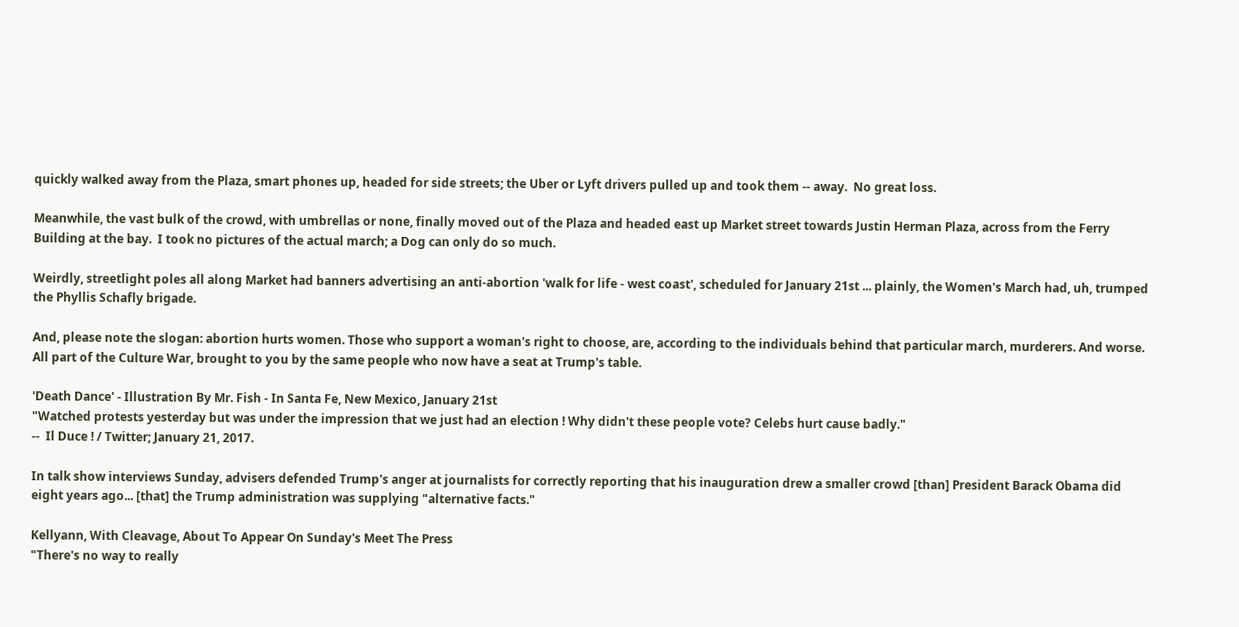quickly walked away from the Plaza, smart phones up, headed for side streets; the Uber or Lyft drivers pulled up and took them -- away.  No great loss.

Meanwhile, the vast bulk of the crowd, with umbrellas or none, finally moved out of the Plaza and headed east up Market street towards Justin Herman Plaza, across from the Ferry Building at the bay.  I took no pictures of the actual march; a Dog can only do so much.

Weirdly, streetlight poles all along Market had banners advertising an anti-abortion 'walk for life - west coast', scheduled for January 21st ... plainly, the Women's March had, uh, trumped the Phyllis Schafly brigade.

And, please note the slogan: abortion hurts women. Those who support a woman's right to choose, are, according to the individuals behind that particular march, murderers. And worse. All part of the Culture War, brought to you by the same people who now have a seat at Trump's table.

'Death Dance' - Illustration By Mr. Fish - In Santa Fe, New Mexico, January 21st
"Watched protests yesterday but was under the impression that we just had an election ! Why didn't these people vote? Celebs hurt cause badly."
--  Il Duce ! / Twitter; January 21, 2017.

In talk show interviews Sunday, advisers defended Trump's anger at journalists for correctly reporting that his inauguration drew a smaller crowd [than] President Barack Obama did eight years ago... [that] the Trump administration was supplying "alternative facts."

Kellyann, With Cleavage, About To Appear On Sunday's Meet The Press
"There's no way to really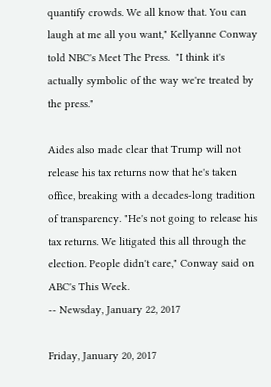quantify crowds. We all know that. You can laugh at me all you want," Kellyanne Conway told NBC's Meet The Press.  "I think it's actually symbolic of the way we're treated by the press."

Aides also made clear that Trump will not release his tax returns now that he's taken office, breaking with a decades-long tradition of transparency. "He's not going to release his tax returns. We litigated this all through the election. People didn't care," Conway said on ABC's This Week.
-- Newsday, January 22, 2017

Friday, January 20, 2017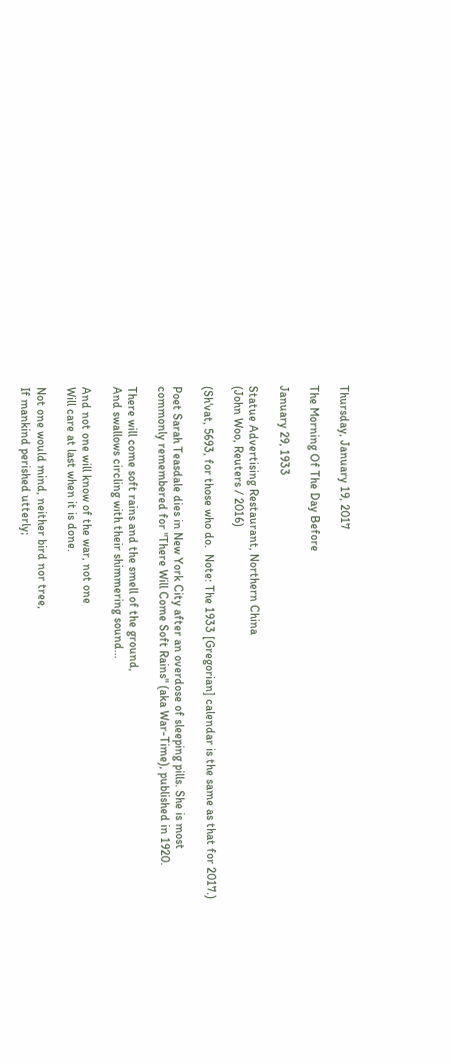Thursday, January 19, 2017

The Morning Of The Day Before

January 29, 1933

Statue Advertising Restaurant, Northern China
(John Woo, Reuters / 2016)

(Sh'vat, 5693, for those who do.  Note: The 1933 [Gregorian] calendar is the same as that for 2017.)

Poet Sarah Teasdale dies in New York City after an overdose of sleeping pills. She is most commonly remembered for "There Will Come Soft Rains" (aka War-Time), published in 1920.

There will come soft rains and the smell of the ground,
And swallows circling with their shimmering sound...

And not one will know of the war, not one
Will care at last when it is done.

Not one would mind, neither bird nor tree,
If mankind perished utterly;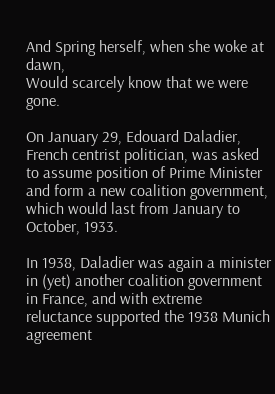And Spring herself, when she woke at dawn,
Would scarcely know that we were gone.

On January 29, Edouard Daladier, French centrist politician, was asked to assume position of Prime Minister and form a new coalition government, which would last from January to October, 1933.

In 1938, Daladier was again a minister in (yet) another coalition government in France, and with extreme reluctance supported the 1938 Munich agreement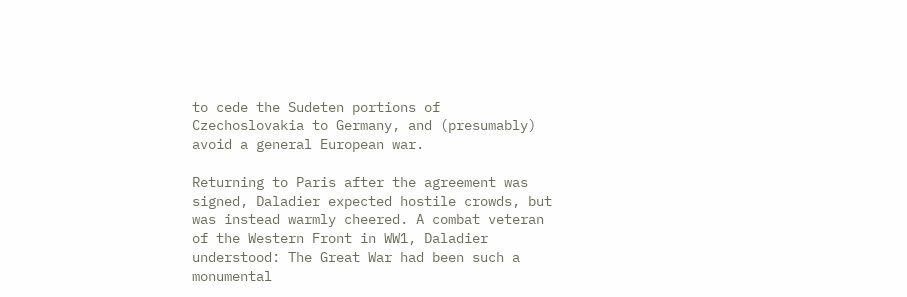to cede the Sudeten portions of Czechoslovakia to Germany, and (presumably) avoid a general European war.

Returning to Paris after the agreement was signed, Daladier expected hostile crowds, but was instead warmly cheered. A combat veteran of the Western Front in WW1, Daladier understood: The Great War had been such a monumental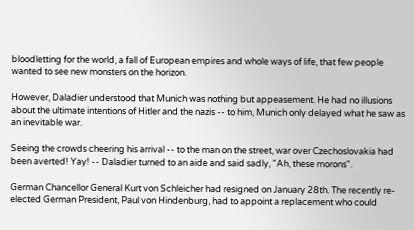bloodletting for the world, a fall of European empires and whole ways of life, that few people wanted to see new monsters on the horizon.

However, Daladier understood that Munich was nothing but appeasement. He had no illusions about the ultimate intentions of Hitler and the nazis -- to him, Munich only delayed what he saw as an inevitable war.

Seeing the crowds cheering his arrival -- to the man on the street, war over Czechoslovakia had been averted! Yay! -- Daladier turned to an aide and said sadly, "Ah, these morons".

German Chancellor General Kurt von Schleicher had resigned on January 28th. The recently re-elected German President, Paul von Hindenburg, had to appoint a replacement who could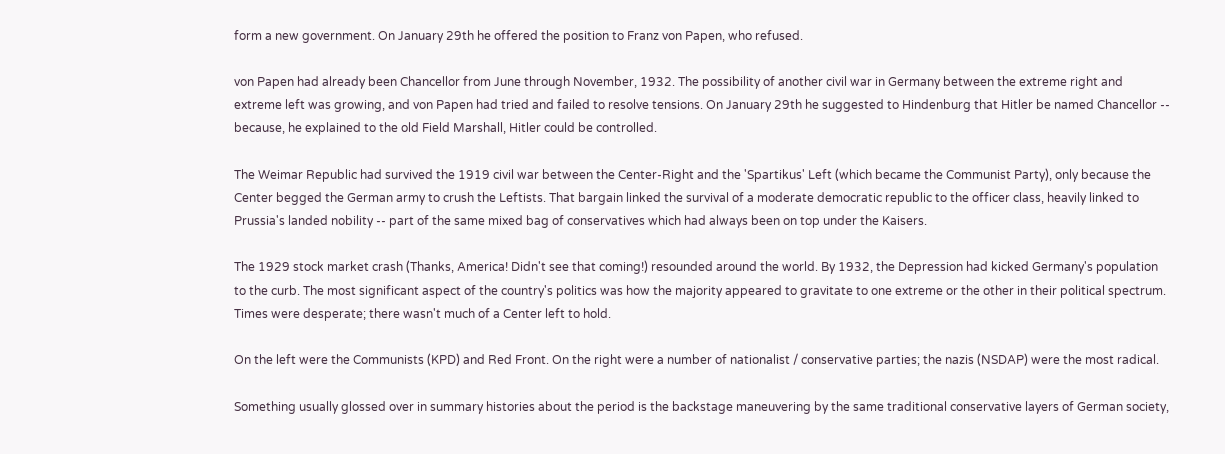form a new government. On January 29th he offered the position to Franz von Papen, who refused.

von Papen had already been Chancellor from June through November, 1932. The possibility of another civil war in Germany between the extreme right and extreme left was growing, and von Papen had tried and failed to resolve tensions. On January 29th he suggested to Hindenburg that Hitler be named Chancellor -- because, he explained to the old Field Marshall, Hitler could be controlled.

The Weimar Republic had survived the 1919 civil war between the Center-Right and the 'Spartikus' Left (which became the Communist Party), only because the Center begged the German army to crush the Leftists. That bargain linked the survival of a moderate democratic republic to the officer class, heavily linked to Prussia's landed nobility -- part of the same mixed bag of conservatives which had always been on top under the Kaisers.

The 1929 stock market crash (Thanks, America! Didn't see that coming!) resounded around the world. By 1932, the Depression had kicked Germany's population to the curb. The most significant aspect of the country's politics was how the majority appeared to gravitate to one extreme or the other in their political spectrum. Times were desperate; there wasn't much of a Center left to hold.

On the left were the Communists (KPD) and Red Front. On the right were a number of nationalist / conservative parties; the nazis (NSDAP) were the most radical.

Something usually glossed over in summary histories about the period is the backstage maneuvering by the same traditional conservative layers of German society,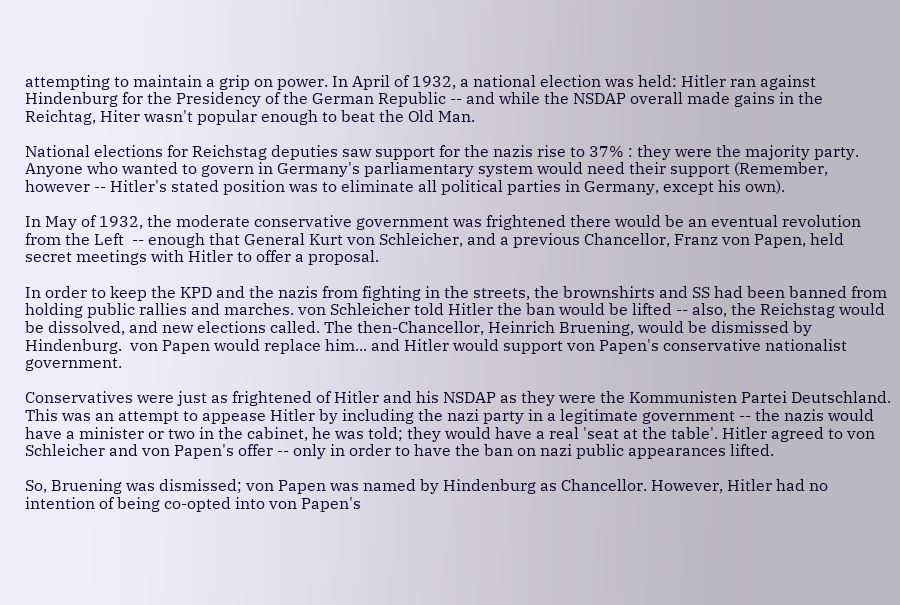attempting to maintain a grip on power. In April of 1932, a national election was held: Hitler ran against Hindenburg for the Presidency of the German Republic -- and while the NSDAP overall made gains in the Reichtag, Hiter wasn't popular enough to beat the Old Man.

National elections for Reichstag deputies saw support for the nazis rise to 37% : they were the majority party. Anyone who wanted to govern in Germany's parliamentary system would need their support (Remember, however -- Hitler's stated position was to eliminate all political parties in Germany, except his own).

In May of 1932, the moderate conservative government was frightened there would be an eventual revolution from the Left  -- enough that General Kurt von Schleicher, and a previous Chancellor, Franz von Papen, held secret meetings with Hitler to offer a proposal.

In order to keep the KPD and the nazis from fighting in the streets, the brownshirts and SS had been banned from holding public rallies and marches. von Schleicher told Hitler the ban would be lifted -- also, the Reichstag would be dissolved, and new elections called. The then-Chancellor, Heinrich Bruening, would be dismissed by Hindenburg.  von Papen would replace him... and Hitler would support von Papen's conservative nationalist government.

Conservatives were just as frightened of Hitler and his NSDAP as they were the Kommunisten Partei Deutschland. This was an attempt to appease Hitler by including the nazi party in a legitimate government -- the nazis would have a minister or two in the cabinet, he was told; they would have a real 'seat at the table'. Hitler agreed to von Schleicher and von Papen's offer -- only in order to have the ban on nazi public appearances lifted.

So, Bruening was dismissed; von Papen was named by Hindenburg as Chancellor. However, Hitler had no intention of being co-opted into von Papen's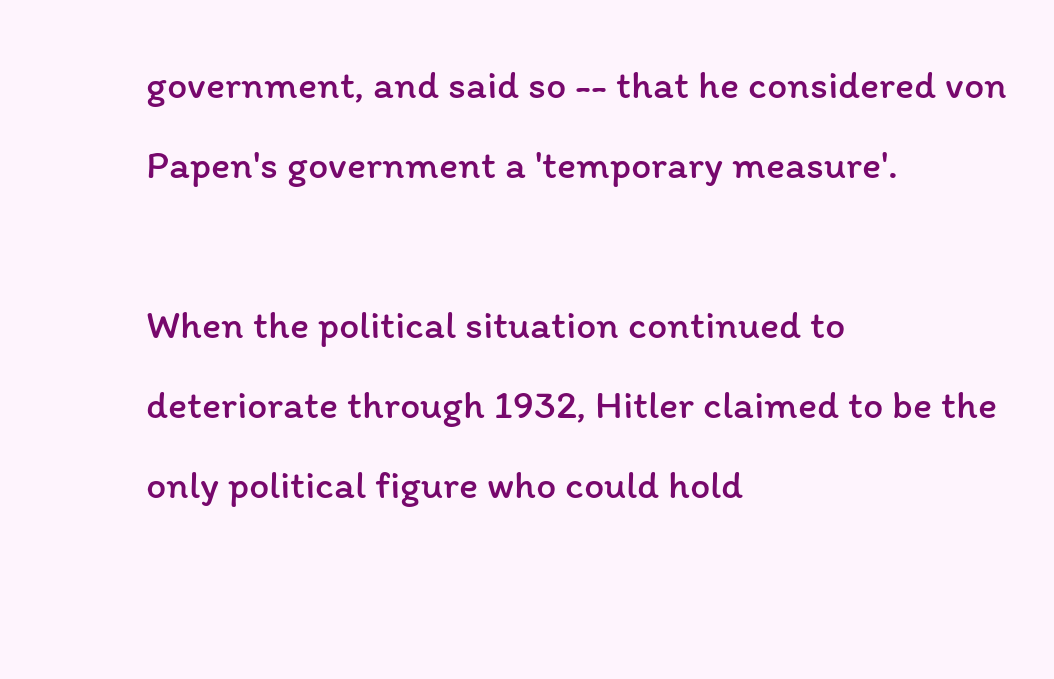government, and said so -- that he considered von Papen's government a 'temporary measure'.

When the political situation continued to deteriorate through 1932, Hitler claimed to be the only political figure who could hold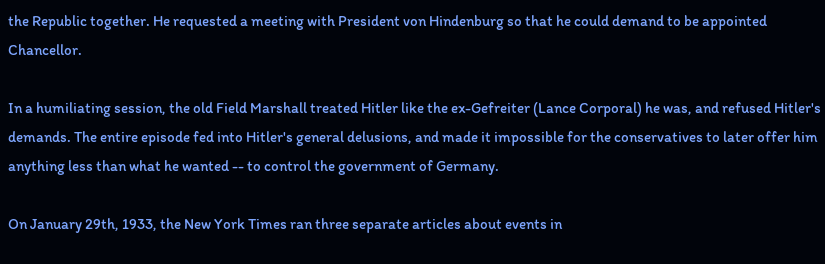the Republic together. He requested a meeting with President von Hindenburg so that he could demand to be appointed Chancellor.

In a humiliating session, the old Field Marshall treated Hitler like the ex-Gefreiter (Lance Corporal) he was, and refused Hitler's demands. The entire episode fed into Hitler's general delusions, and made it impossible for the conservatives to later offer him anything less than what he wanted -- to control the government of Germany.

On January 29th, 1933, the New York Times ran three separate articles about events in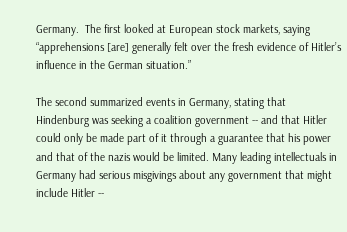Germany.  The first looked at European stock markets, saying “apprehensions [are] generally felt over the fresh evidence of Hitler’s influence in the German situation.”

The second summarized events in Germany, stating that Hindenburg was seeking a coalition government -- and that Hitler could only be made part of it through a guarantee that his power and that of the nazis would be limited. Many leading intellectuals in Germany had serious misgivings about any government that might include Hitler --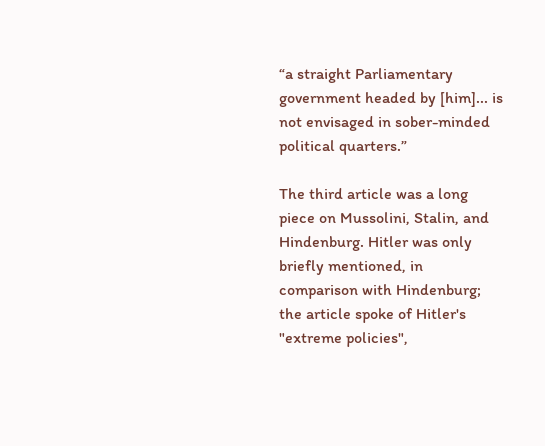“a straight Parliamentary government headed by [him]... is not envisaged in sober-minded political quarters.”

The third article was a long piece on Mussolini, Stalin, and Hindenburg. Hitler was only briefly mentioned, in comparison with Hindenburg; the article spoke of Hitler's "extreme policies",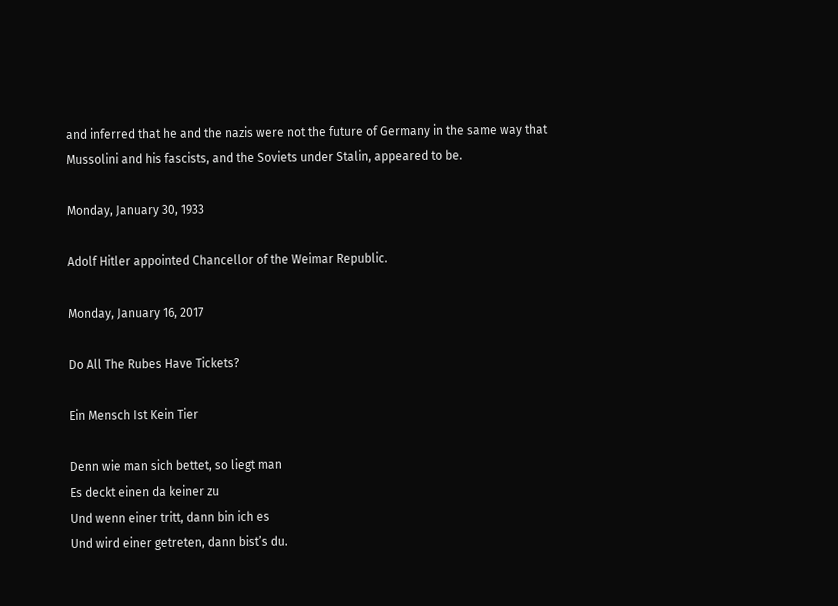and inferred that he and the nazis were not the future of Germany in the same way that Mussolini and his fascists, and the Soviets under Stalin, appeared to be.

Monday, January 30, 1933

Adolf Hitler appointed Chancellor of the Weimar Republic.

Monday, January 16, 2017

Do All The Rubes Have Tickets?

Ein Mensch Ist Kein Tier

Denn wie man sich bettet, so liegt man
Es deckt einen da keiner zu
Und wenn einer tritt, dann bin ich es
Und wird einer getreten, dann bist’s du.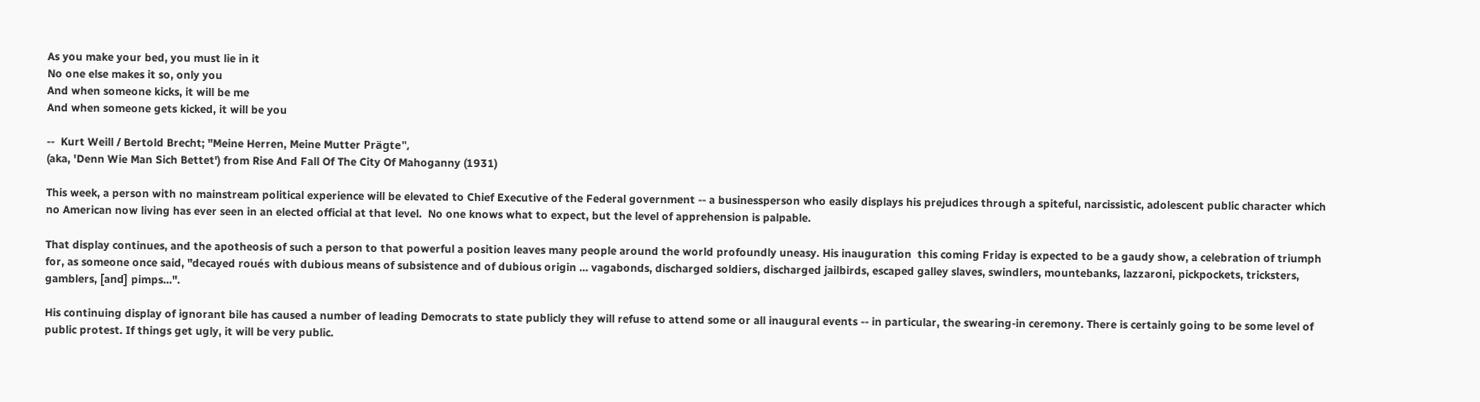As you make your bed, you must lie in it
No one else makes it so, only you
And when someone kicks, it will be me
And when someone gets kicked, it will be you

--  Kurt Weill / Bertold Brecht; "Meine Herren, Meine Mutter Prägte",
(aka, 'Denn Wie Man Sich Bettet') from Rise And Fall Of The City Of Mahoganny (1931)

This week, a person with no mainstream political experience will be elevated to Chief Executive of the Federal government -- a businessperson who easily displays his prejudices through a spiteful, narcissistic, adolescent public character which no American now living has ever seen in an elected official at that level.  No one knows what to expect, but the level of apprehension is palpable.

That display continues, and the apotheosis of such a person to that powerful a position leaves many people around the world profoundly uneasy. His inauguration  this coming Friday is expected to be a gaudy show, a celebration of triumph for, as someone once said, "decayed roués with dubious means of subsistence and of dubious origin ... vagabonds, discharged soldiers, discharged jailbirds, escaped galley slaves, swindlers, mountebanks, lazzaroni, pickpockets, tricksters, gamblers, [and] pimps...".

His continuing display of ignorant bile has caused a number of leading Democrats to state publicly they will refuse to attend some or all inaugural events -- in particular, the swearing-in ceremony. There is certainly going to be some level of public protest. If things get ugly, it will be very public.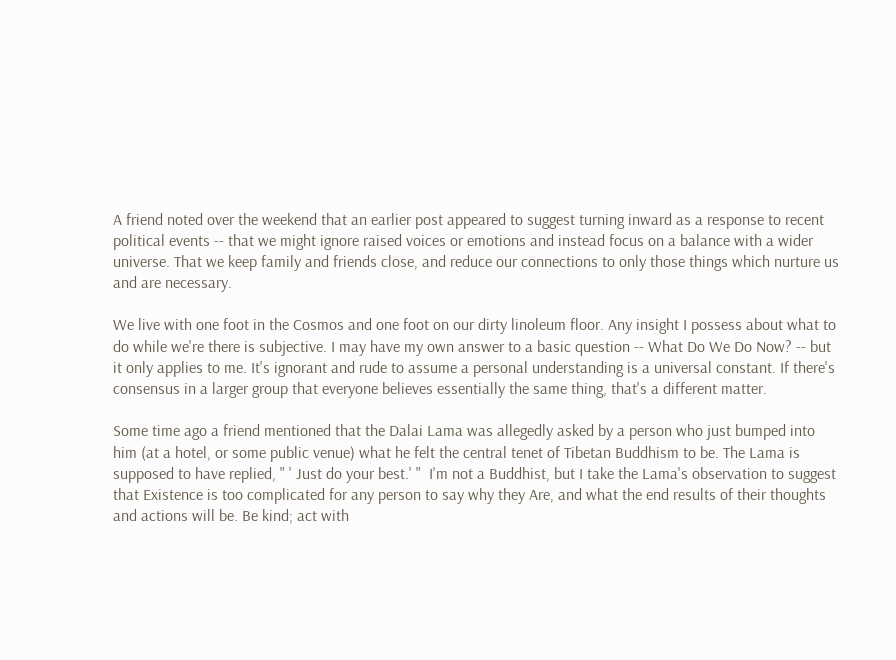A friend noted over the weekend that an earlier post appeared to suggest turning inward as a response to recent political events -- that we might ignore raised voices or emotions and instead focus on a balance with a wider universe. That we keep family and friends close, and reduce our connections to only those things which nurture us and are necessary.

We live with one foot in the Cosmos and one foot on our dirty linoleum floor. Any insight I possess about what to do while we're there is subjective. I may have my own answer to a basic question -- What Do We Do Now? -- but it only applies to me. It's ignorant and rude to assume a personal understanding is a universal constant. If there's consensus in a larger group that everyone believes essentially the same thing, that's a different matter.

Some time ago a friend mentioned that the Dalai Lama was allegedly asked by a person who just bumped into him (at a hotel, or some public venue) what he felt the central tenet of Tibetan Buddhism to be. The Lama is supposed to have replied, " ' Just do your best.' "  I'm not a Buddhist, but I take the Lama's observation to suggest that Existence is too complicated for any person to say why they Are, and what the end results of their thoughts and actions will be. Be kind; act with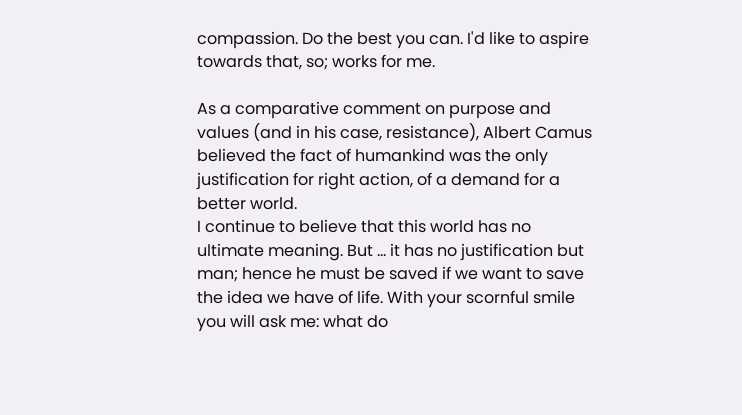compassion. Do the best you can. I'd like to aspire towards that, so; works for me.

As a comparative comment on purpose and values (and in his case, resistance), Albert Camus believed the fact of humankind was the only justification for right action, of a demand for a better world.
I continue to believe that this world has no ultimate meaning. But ... it has no justification but man; hence he must be saved if we want to save the idea we have of life. With your scornful smile you will ask me: what do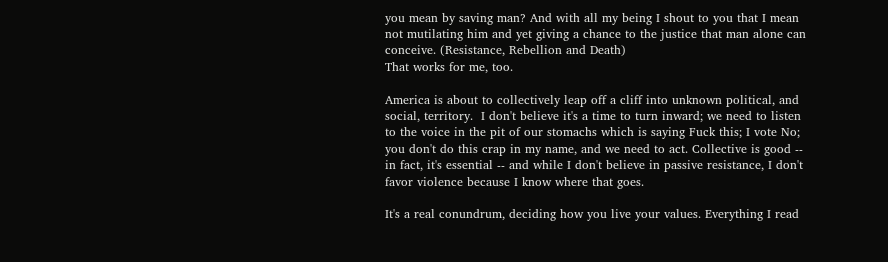you mean by saving man? And with all my being I shout to you that I mean not mutilating him and yet giving a chance to the justice that man alone can conceive. (Resistance, Rebellion and Death)
That works for me, too.

America is about to collectively leap off a cliff into unknown political, and social, territory.  I don't believe it's a time to turn inward; we need to listen to the voice in the pit of our stomachs which is saying Fuck this; I vote No; you don't do this crap in my name, and we need to act. Collective is good -- in fact, it's essential -- and while I don't believe in passive resistance, I don't favor violence because I know where that goes.

It's a real conundrum, deciding how you live your values. Everything I read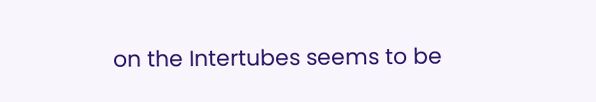on the Intertubes seems to be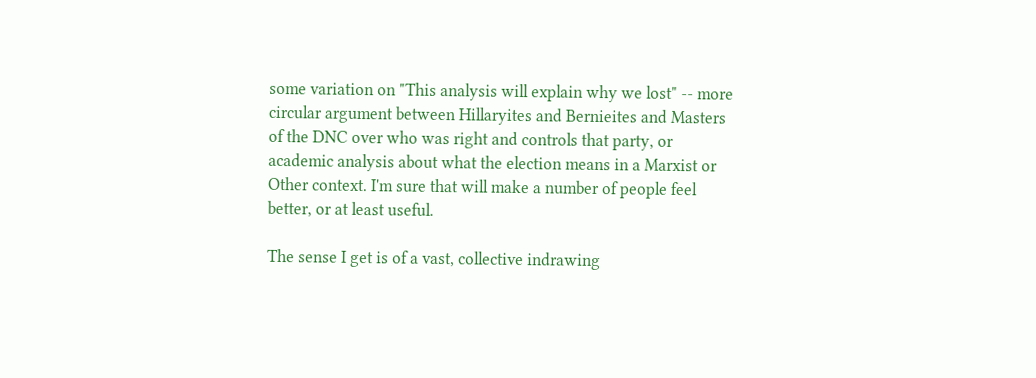some variation on "This analysis will explain why we lost" -- more circular argument between Hillaryites and Bernieites and Masters of the DNC over who was right and controls that party, or academic analysis about what the election means in a Marxist or Other context. I'm sure that will make a number of people feel better, or at least useful.

The sense I get is of a vast, collective indrawing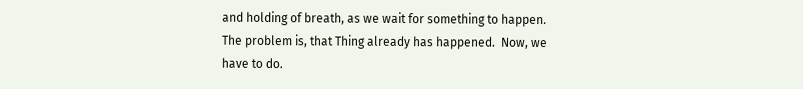and holding of breath, as we wait for something to happen. The problem is, that Thing already has happened.  Now, we have to do.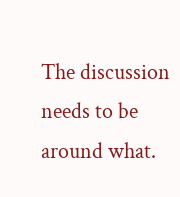The discussion needs to be around what.